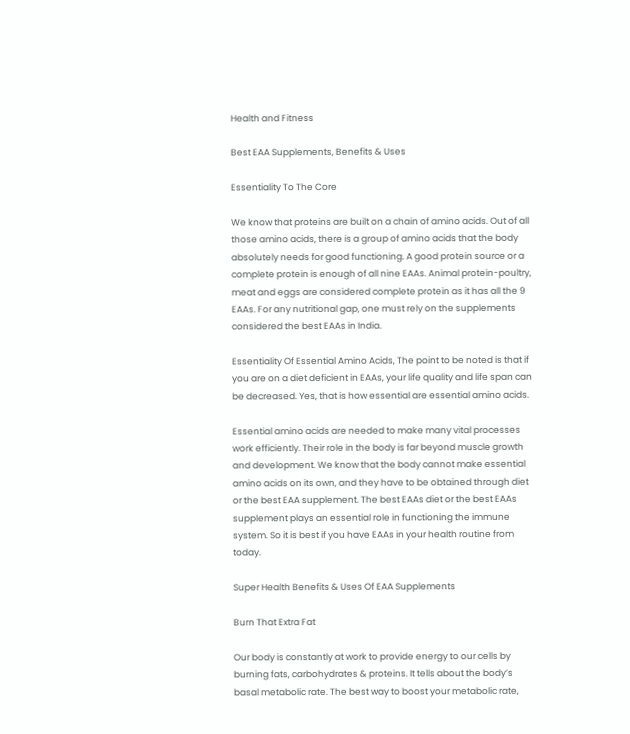Health and Fitness

Best EAA Supplements, Benefits & Uses

Essentiality To The Core

We know that proteins are built on a chain of amino acids. Out of all those amino acids, there is a group of amino acids that the body absolutely needs for good functioning. A good protein source or a complete protein is enough of all nine EAAs. Animal protein-poultry, meat and eggs are considered complete protein as it has all the 9 EAAs. For any nutritional gap, one must rely on the supplements considered the best EAAs in India.

Essentiality Of Essential Amino Acids, The point to be noted is that if you are on a diet deficient in EAAs, your life quality and life span can be decreased. Yes, that is how essential are essential amino acids.

Essential amino acids are needed to make many vital processes work efficiently. Their role in the body is far beyond muscle growth and development. We know that the body cannot make essential amino acids on its own, and they have to be obtained through diet or the best EAA supplement. The best EAAs diet or the best EAAs supplement plays an essential role in functioning the immune system. So it is best if you have EAAs in your health routine from today.

Super Health Benefits & Uses Of EAA Supplements

Burn That Extra Fat

Our body is constantly at work to provide energy to our cells by burning fats, carbohydrates & proteins. It tells about the body’s basal metabolic rate. The best way to boost your metabolic rate,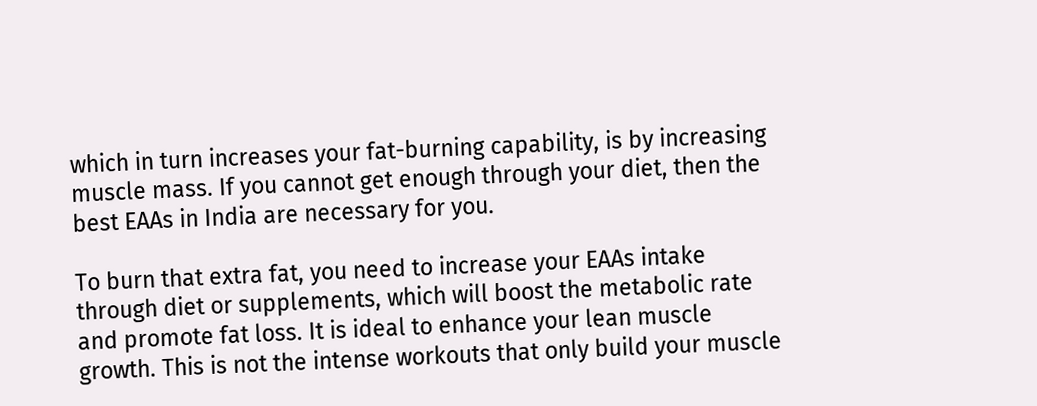which in turn increases your fat-burning capability, is by increasing muscle mass. If you cannot get enough through your diet, then the best EAAs in India are necessary for you.

To burn that extra fat, you need to increase your EAAs intake through diet or supplements, which will boost the metabolic rate and promote fat loss. It is ideal to enhance your lean muscle growth. This is not the intense workouts that only build your muscle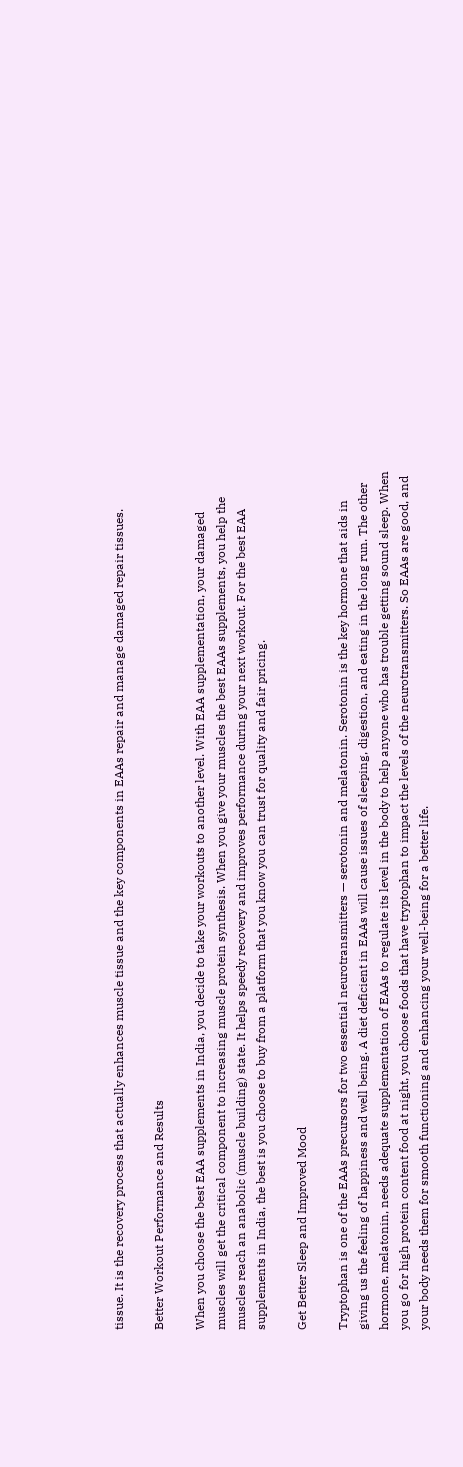tissue. It is the recovery process that actually enhances muscle tissue and the key components in EAAs repair and manage damaged repair tissues.

Better Workout Performance and Results

When you choose the best EAA supplements in India, you decide to take your workouts to another level. With EAA supplementation, your damaged muscles will get the critical component to increasing muscle protein synthesis. When you give your muscles the best EAAs supplements, you help the muscles reach an anabolic (muscle building) state. It helps speedy recovery and improves performance during your next workout. For the best EAA supplements in India, the best is you choose to buy from a platform that you know you can trust for quality and fair pricing.

Get Better Sleep and Improved Mood

Tryptophan is one of the EAAs precursors for two essential neurotransmitters — serotonin and melatonin. Serotonin is the key hormone that aids in giving us the feeling of happiness and well being. A diet deficient in EAAs will cause issues of sleeping, digestion, and eating in the long run. The other hormone, melatonin, needs adequate supplementation of EAAs to regulate its level in the body to help anyone who has trouble getting sound sleep. When you go for high protein content food at night, you choose foods that have tryptophan to impact the levels of the neurotransmitters. So EAAs are good, and your body needs them for smooth functioning and enhancing your well-being for a better life.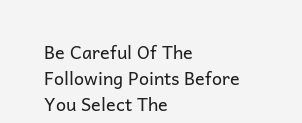Be Careful Of The Following Points Before You Select The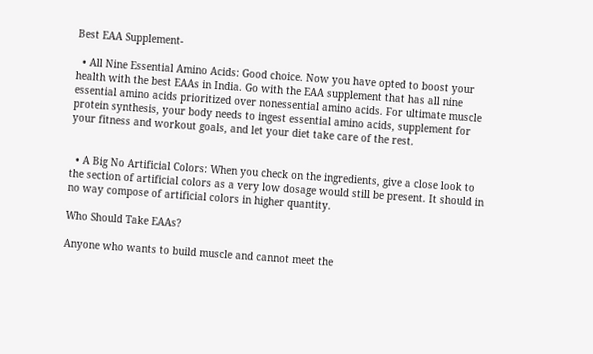Best EAA Supplement-

  • All Nine Essential Amino Acids: Good choice. Now you have opted to boost your health with the best EAAs in India. Go with the EAA supplement that has all nine essential amino acids prioritized over nonessential amino acids. For ultimate muscle protein synthesis, your body needs to ingest essential amino acids, supplement for your fitness and workout goals, and let your diet take care of the rest.


  • A Big No Artificial Colors: When you check on the ingredients, give a close look to the section of artificial colors as a very low dosage would still be present. It should in no way compose of artificial colors in higher quantity.

Who Should Take EAAs?

Anyone who wants to build muscle and cannot meet the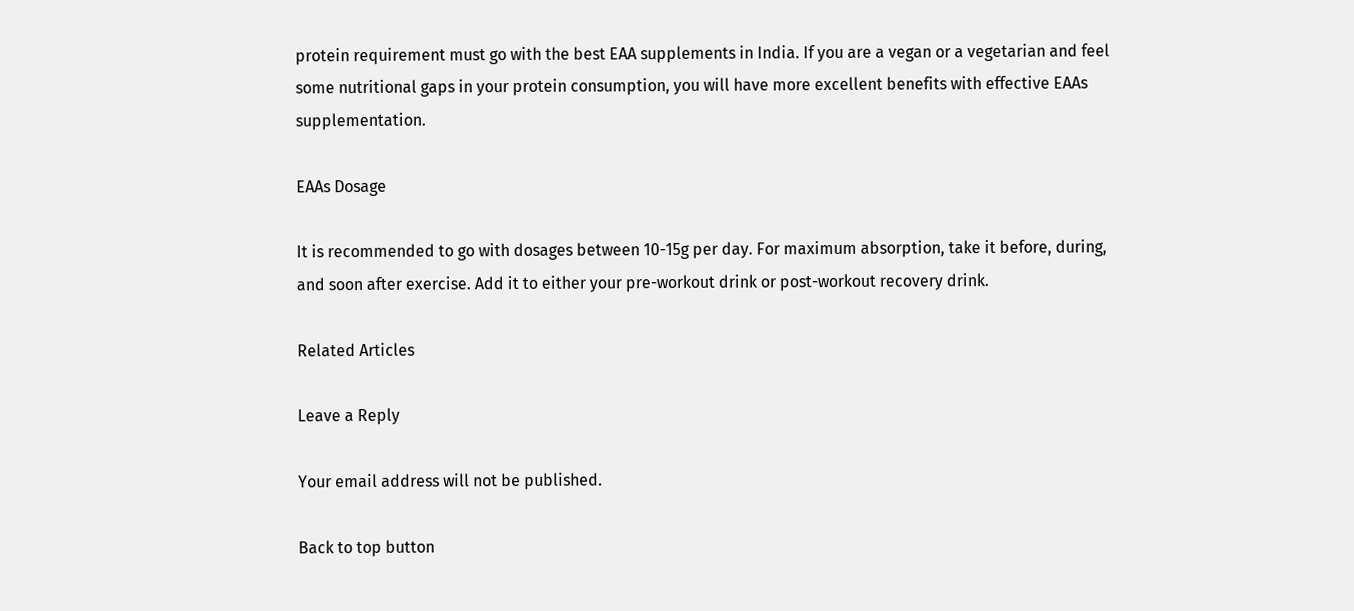protein requirement must go with the best EAA supplements in India. If you are a vegan or a vegetarian and feel some nutritional gaps in your protein consumption, you will have more excellent benefits with effective EAAs supplementation.

EAAs Dosage

It is recommended to go with dosages between 10-15g per day. For maximum absorption, take it before, during, and soon after exercise. Add it to either your pre-workout drink or post-workout recovery drink.

Related Articles

Leave a Reply

Your email address will not be published.

Back to top button